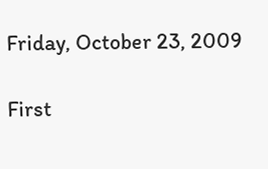Friday, October 23, 2009

First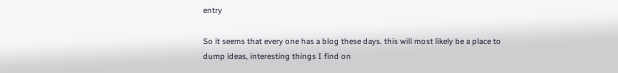entry

So it seems that every one has a blog these days. this will most likely be a place to dump ideas, interesting things I find on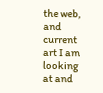the web, and current art I am looking at and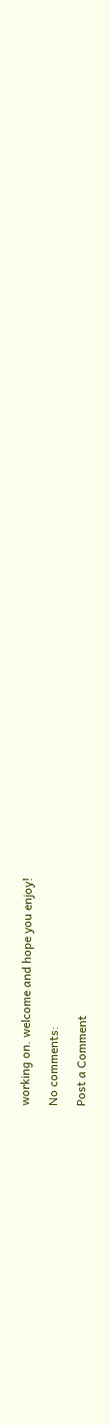working on. welcome and hope you enjoy!

No comments:

Post a Comment